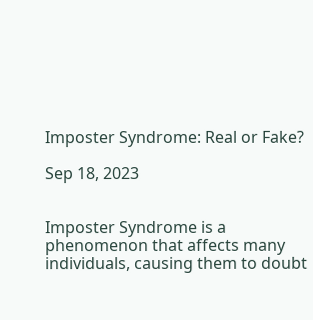Imposter Syndrome: Real or Fake?

Sep 18, 2023


Imposter Syndrome is a phenomenon that affects many individuals, causing them to doubt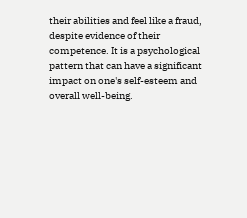their abilities and feel like a fraud, despite evidence of their competence. It is a psychological pattern that can have a significant impact on one's self-esteem and overall well-being.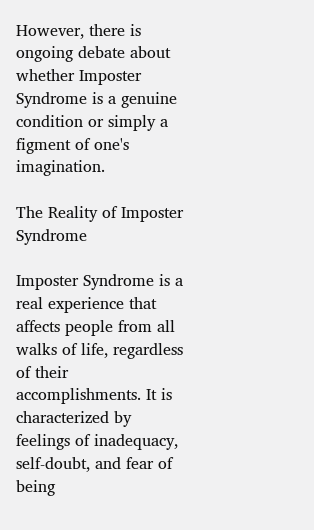However, there is ongoing debate about whether Imposter Syndrome is a genuine condition or simply a figment of one's imagination.

The Reality of Imposter Syndrome

Imposter Syndrome is a real experience that affects people from all walks of life, regardless of their accomplishments. It is characterized by feelings of inadequacy, self-doubt, and fear of being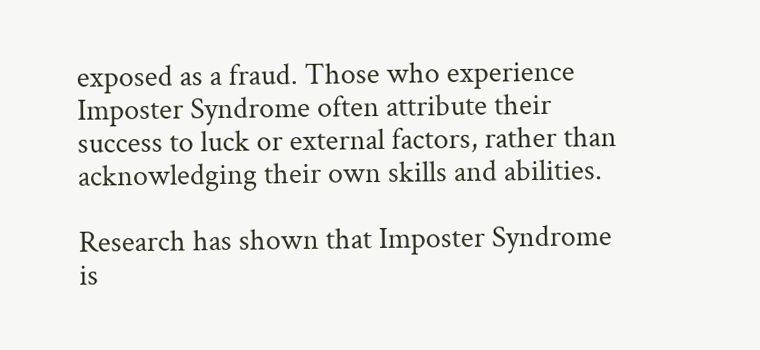exposed as a fraud. Those who experience Imposter Syndrome often attribute their success to luck or external factors, rather than acknowledging their own skills and abilities.

Research has shown that Imposter Syndrome is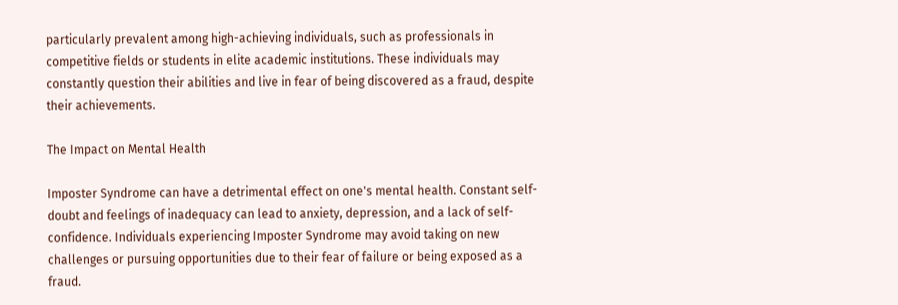particularly prevalent among high-achieving individuals, such as professionals in competitive fields or students in elite academic institutions. These individuals may constantly question their abilities and live in fear of being discovered as a fraud, despite their achievements.

The Impact on Mental Health

Imposter Syndrome can have a detrimental effect on one's mental health. Constant self-doubt and feelings of inadequacy can lead to anxiety, depression, and a lack of self-confidence. Individuals experiencing Imposter Syndrome may avoid taking on new challenges or pursuing opportunities due to their fear of failure or being exposed as a fraud.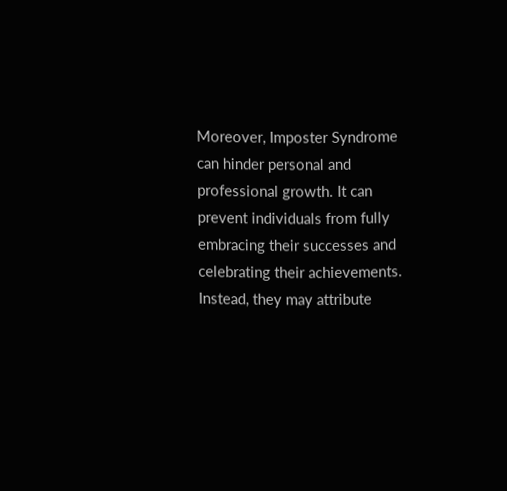Moreover, Imposter Syndrome can hinder personal and professional growth. It can prevent individuals from fully embracing their successes and celebrating their achievements. Instead, they may attribute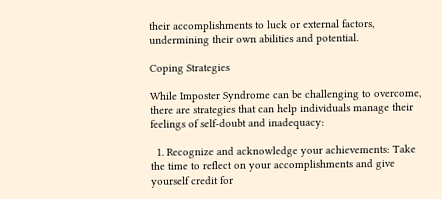their accomplishments to luck or external factors, undermining their own abilities and potential.

Coping Strategies

While Imposter Syndrome can be challenging to overcome, there are strategies that can help individuals manage their feelings of self-doubt and inadequacy:

  1. Recognize and acknowledge your achievements: Take the time to reflect on your accomplishments and give yourself credit for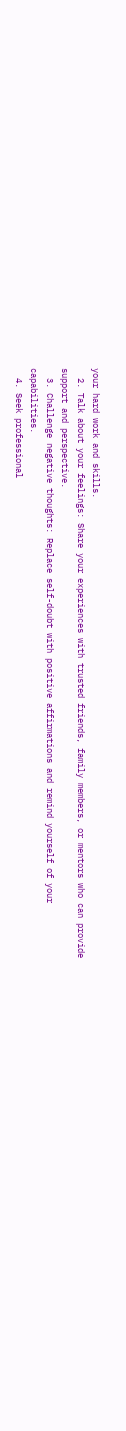your hard work and skills.
  2. Talk about your feelings: Share your experiences with trusted friends, family members, or mentors who can provide support and perspective.
  3. Challenge negative thoughts: Replace self-doubt with positive affirmations and remind yourself of your capabilities.
  4. Seek professional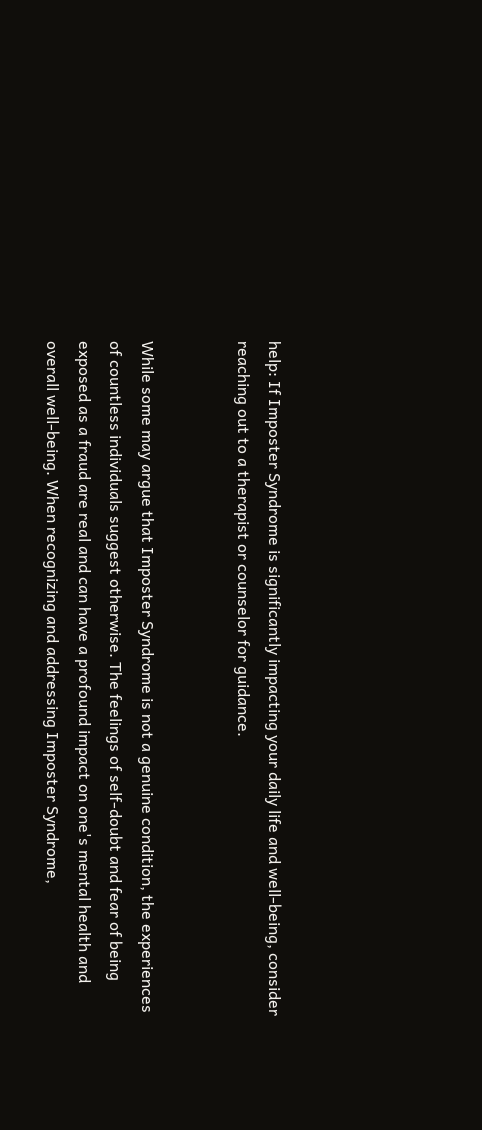help: If Imposter Syndrome is significantly impacting your daily life and well-being, consider reaching out to a therapist or counselor for guidance.


While some may argue that Imposter Syndrome is not a genuine condition, the experiences of countless individuals suggest otherwise. The feelings of self-doubt and fear of being exposed as a fraud are real and can have a profound impact on one's mental health and overall well-being. When recognizing and addressing Imposter Syndrome,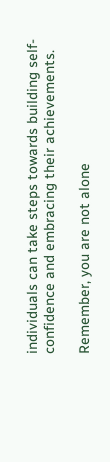individuals can take steps towards building self-confidence and embracing their achievements.

Remember, you are not alone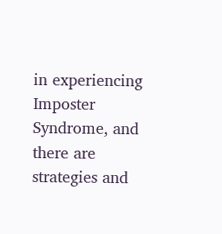in experiencing Imposter Syndrome, and there are strategies and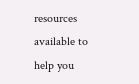resources available to help you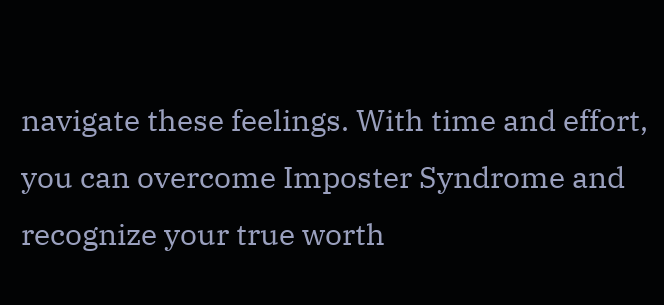navigate these feelings. With time and effort, you can overcome Imposter Syndrome and recognize your true worth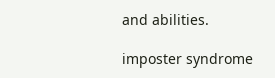and abilities.

imposter syndrome